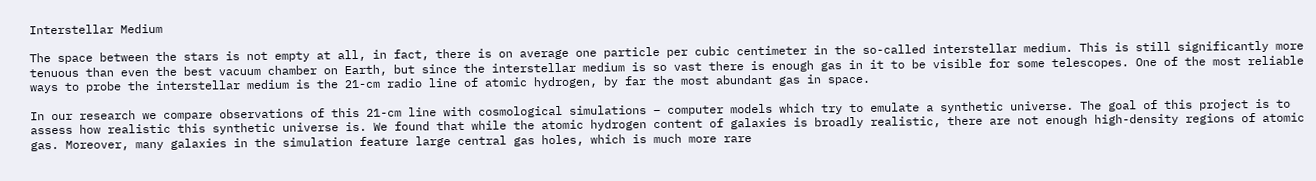Interstellar Medium

The space between the stars is not empty at all, in fact, there is on average one particle per cubic centimeter in the so-called interstellar medium. This is still significantly more tenuous than even the best vacuum chamber on Earth, but since the interstellar medium is so vast there is enough gas in it to be visible for some telescopes. One of the most reliable ways to probe the interstellar medium is the 21-cm radio line of atomic hydrogen, by far the most abundant gas in space.

In our research we compare observations of this 21-cm line with cosmological simulations – computer models which try to emulate a synthetic universe. The goal of this project is to assess how realistic this synthetic universe is. We found that while the atomic hydrogen content of galaxies is broadly realistic, there are not enough high-density regions of atomic gas. Moreover, many galaxies in the simulation feature large central gas holes, which is much more rare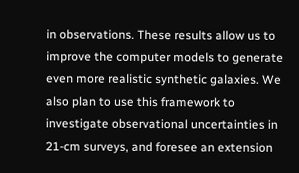in observations. These results allow us to improve the computer models to generate even more realistic synthetic galaxies. We also plan to use this framework to investigate observational uncertainties in 21-cm surveys, and foresee an extension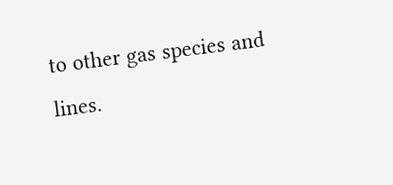to other gas species and lines.